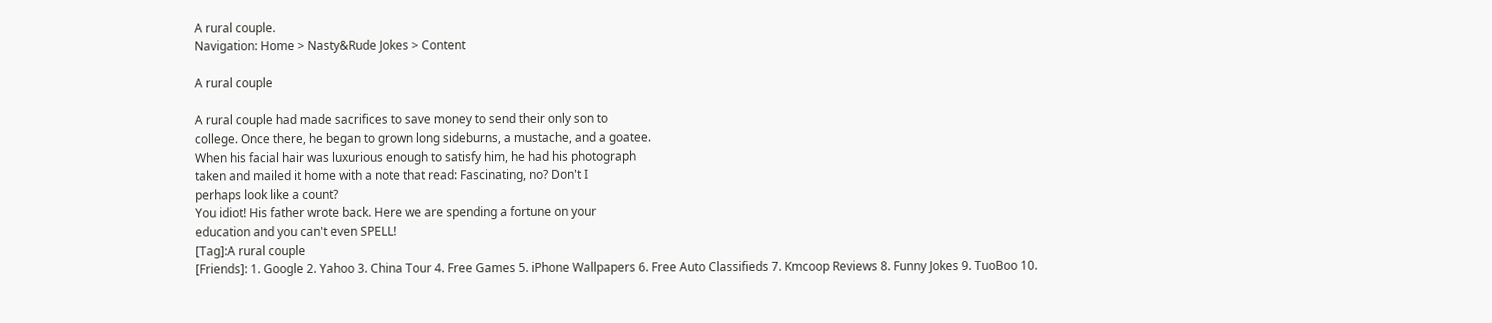A rural couple.
Navigation: Home > Nasty&Rude Jokes > Content

A rural couple

A rural couple had made sacrifices to save money to send their only son to
college. Once there, he began to grown long sideburns, a mustache, and a goatee.
When his facial hair was luxurious enough to satisfy him, he had his photograph
taken and mailed it home with a note that read: Fascinating, no? Don't I
perhaps look like a count?
You idiot! His father wrote back. Here we are spending a fortune on your
education and you can't even SPELL!
[Tag]:A rural couple
[Friends]: 1. Google 2. Yahoo 3. China Tour 4. Free Games 5. iPhone Wallpapers 6. Free Auto Classifieds 7. Kmcoop Reviews 8. Funny Jokes 9. TuoBoo 10.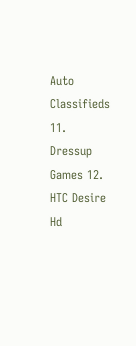Auto Classifieds 11. Dressup Games 12. HTC Desire Hd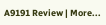A9191 Review | More...